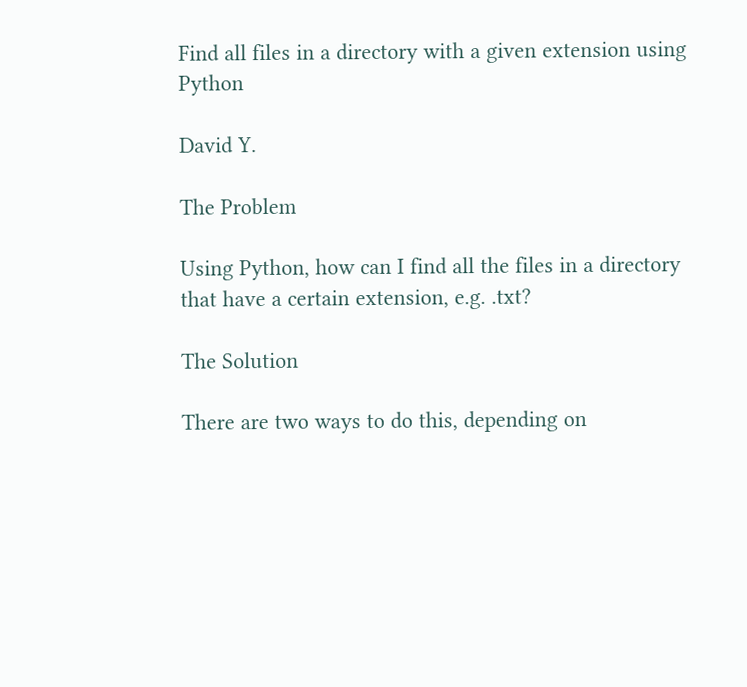Find all files in a directory with a given extension using Python

David Y.

The Problem

Using Python, how can I find all the files in a directory that have a certain extension, e.g. .txt?

The Solution

There are two ways to do this, depending on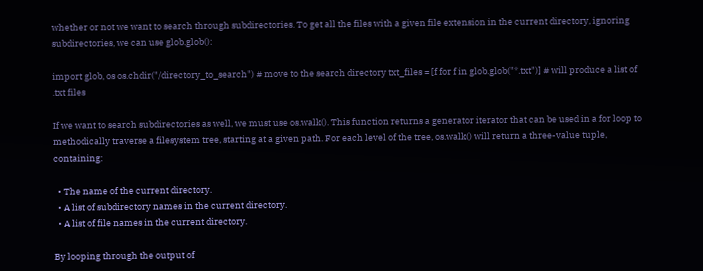whether or not we want to search through subdirectories. To get all the files with a given file extension in the current directory, ignoring subdirectories, we can use glob.glob():

import glob, os os.chdir("/directory_to_search") # move to the search directory txt_files = [f for f in glob.glob("*.txt")] # will produce a list of .txt files

If we want to search subdirectories as well, we must use os.walk(). This function returns a generator iterator that can be used in a for loop to methodically traverse a filesystem tree, starting at a given path. For each level of the tree, os.walk() will return a three-value tuple, containing:

  • The name of the current directory.
  • A list of subdirectory names in the current directory.
  • A list of file names in the current directory.

By looping through the output of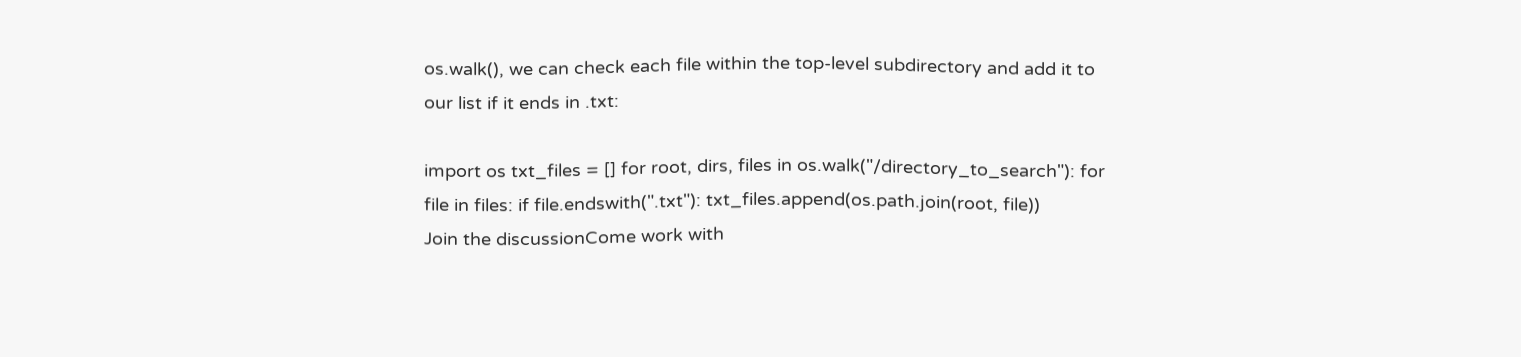os.walk(), we can check each file within the top-level subdirectory and add it to our list if it ends in .txt:

import os txt_files = [] for root, dirs, files in os.walk("/directory_to_search"): for file in files: if file.endswith(".txt"): txt_files.append(os.path.join(root, file))
Join the discussionCome work with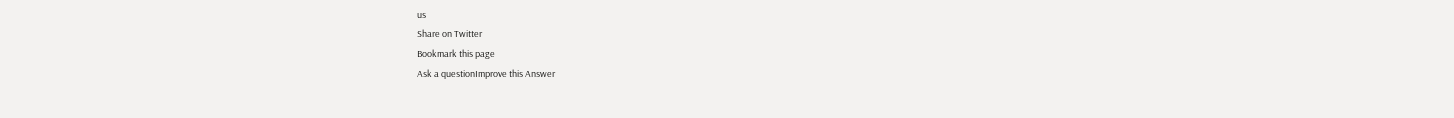us
Share on Twitter
Bookmark this page
Ask a questionImprove this Answer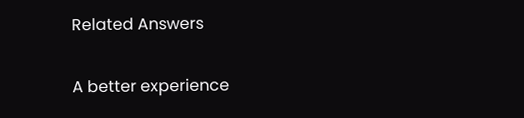Related Answers

A better experience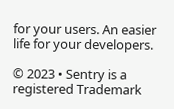for your users. An easier life for your developers.

© 2023 • Sentry is a registered Trademark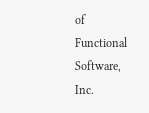of Functional Software, Inc.